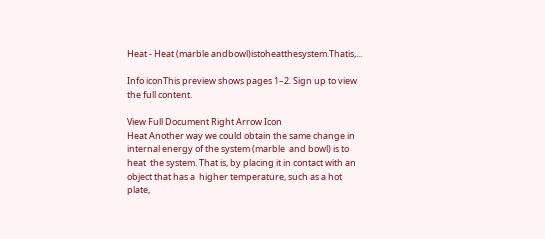Heat - Heat (marble andbowl)istoheatthesystem.Thatis,...

Info iconThis preview shows pages 1–2. Sign up to view the full content.

View Full Document Right Arrow Icon
Heat Another way we could obtain the same change in internal energy of the system (marble  and bowl) is to heat  the system. That is, by placing it in contact with an object that has a  higher temperature, such as a hot plate,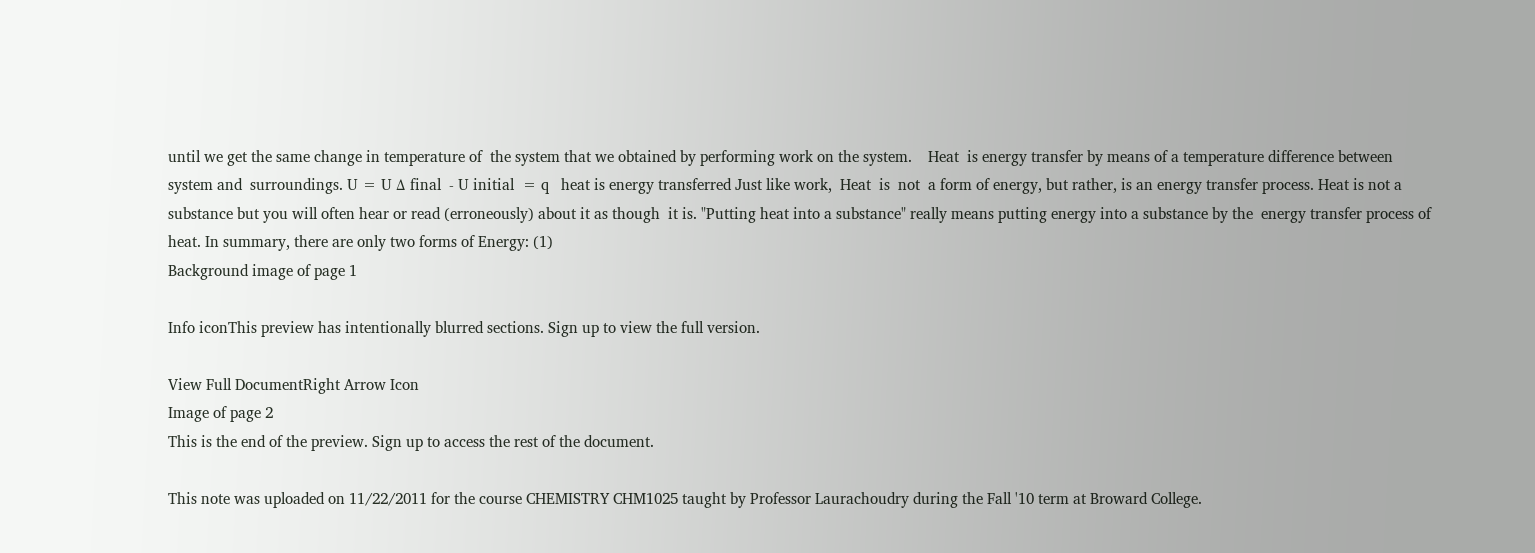until we get the same change in temperature of  the system that we obtained by performing work on the system.    Heat  is energy transfer by means of a temperature difference between system and  surroundings. U = U Δ final  - U initial  = q   heat is energy transferred Just like work,  Heat  is  not  a form of energy, but rather, is an energy transfer process. Heat is not a substance but you will often hear or read (erroneously) about it as though  it is. "Putting heat into a substance" really means putting energy into a substance by the  energy transfer process of heat. In summary, there are only two forms of Energy: (1)
Background image of page 1

Info iconThis preview has intentionally blurred sections. Sign up to view the full version.

View Full DocumentRight Arrow Icon
Image of page 2
This is the end of the preview. Sign up to access the rest of the document.

This note was uploaded on 11/22/2011 for the course CHEMISTRY CHM1025 taught by Professor Laurachoudry during the Fall '10 term at Broward College.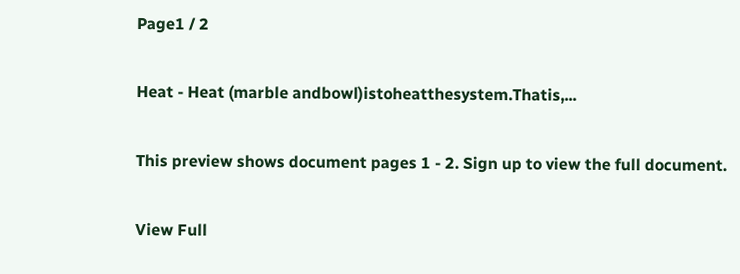Page1 / 2

Heat - Heat (marble andbowl)istoheatthesystem.Thatis,...

This preview shows document pages 1 - 2. Sign up to view the full document.

View Full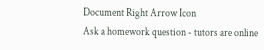Document Right Arrow Icon
Ask a homework question - tutors are online